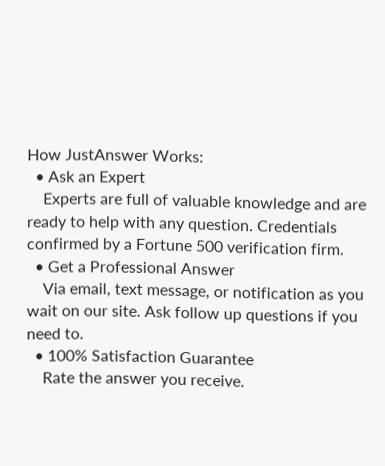How JustAnswer Works:
  • Ask an Expert
    Experts are full of valuable knowledge and are ready to help with any question. Credentials confirmed by a Fortune 500 verification firm.
  • Get a Professional Answer
    Via email, text message, or notification as you wait on our site. Ask follow up questions if you need to.
  • 100% Satisfaction Guarantee
    Rate the answer you receive.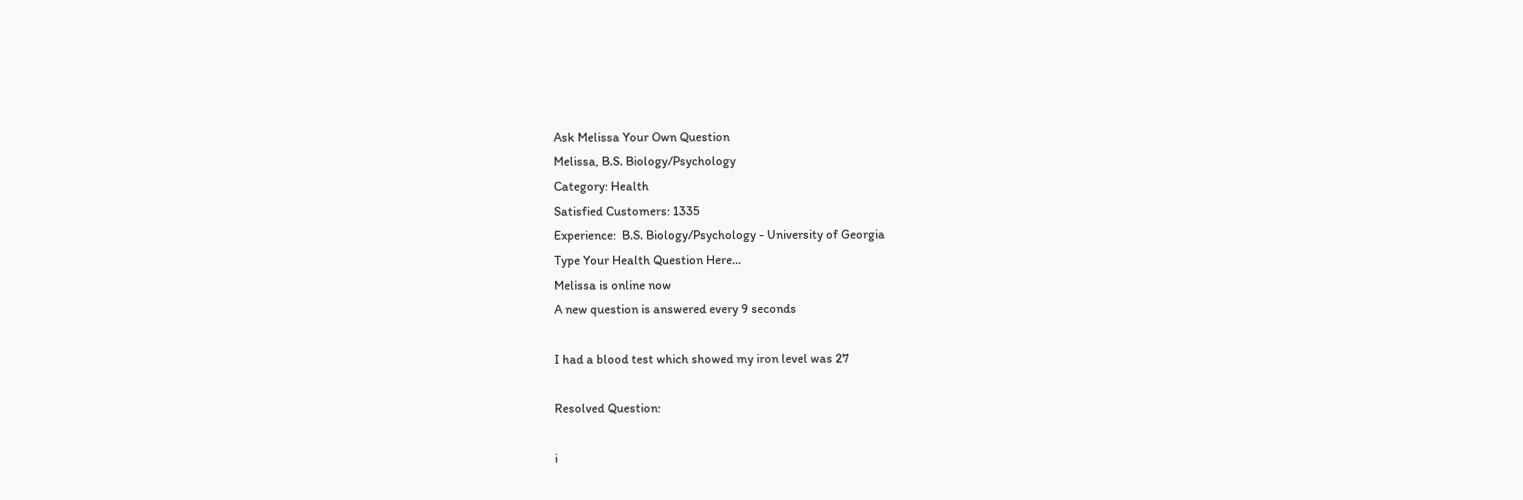Ask Melissa Your Own Question
Melissa, B.S. Biology/Psychology
Category: Health
Satisfied Customers: 1335
Experience:  B.S. Biology/Psychology - University of Georgia
Type Your Health Question Here...
Melissa is online now
A new question is answered every 9 seconds

I had a blood test which showed my iron level was 27

Resolved Question:

i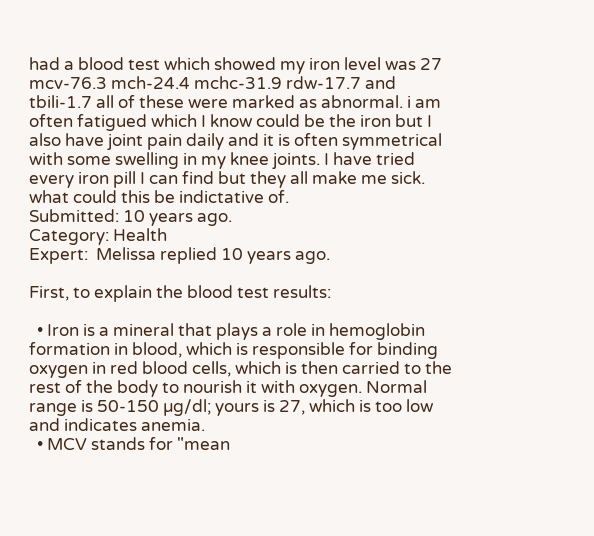had a blood test which showed my iron level was 27
mcv-76.3 mch-24.4 mchc-31.9 rdw-17.7 and tbili-1.7 all of these were marked as abnormal. i am often fatigued which I know could be the iron but I also have joint pain daily and it is often symmetrical with some swelling in my knee joints. I have tried every iron pill I can find but they all make me sick. what could this be indictative of.
Submitted: 10 years ago.
Category: Health
Expert:  Melissa replied 10 years ago.

First, to explain the blood test results:

  • Iron is a mineral that plays a role in hemoglobin formation in blood, which is responsible for binding oxygen in red blood cells, which is then carried to the rest of the body to nourish it with oxygen. Normal range is 50-150 µg/dl; yours is 27, which is too low and indicates anemia.
  • MCV stands for "mean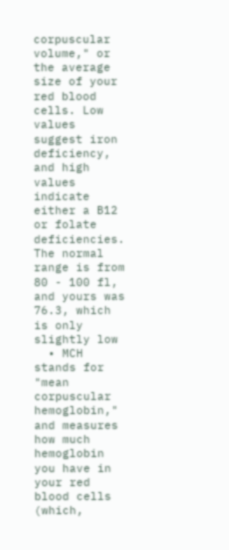corpuscular volume," or the average size of your red blood cells. Low values suggest iron deficiency, and high values indicate either a B12 or folate deficiencies. The normal range is from 80 - 100 fl, and yours was 76.3, which is only slightly low
  • MCH stands for "mean corpuscular hemoglobin," and measures how much hemoglobin you have in your red blood cells (which,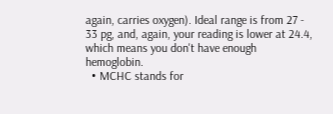again, carries oxygen). Ideal range is from 27 - 33 pg, and, again, your reading is lower at 24.4, which means you don't have enough hemoglobin.
  • MCHC stands for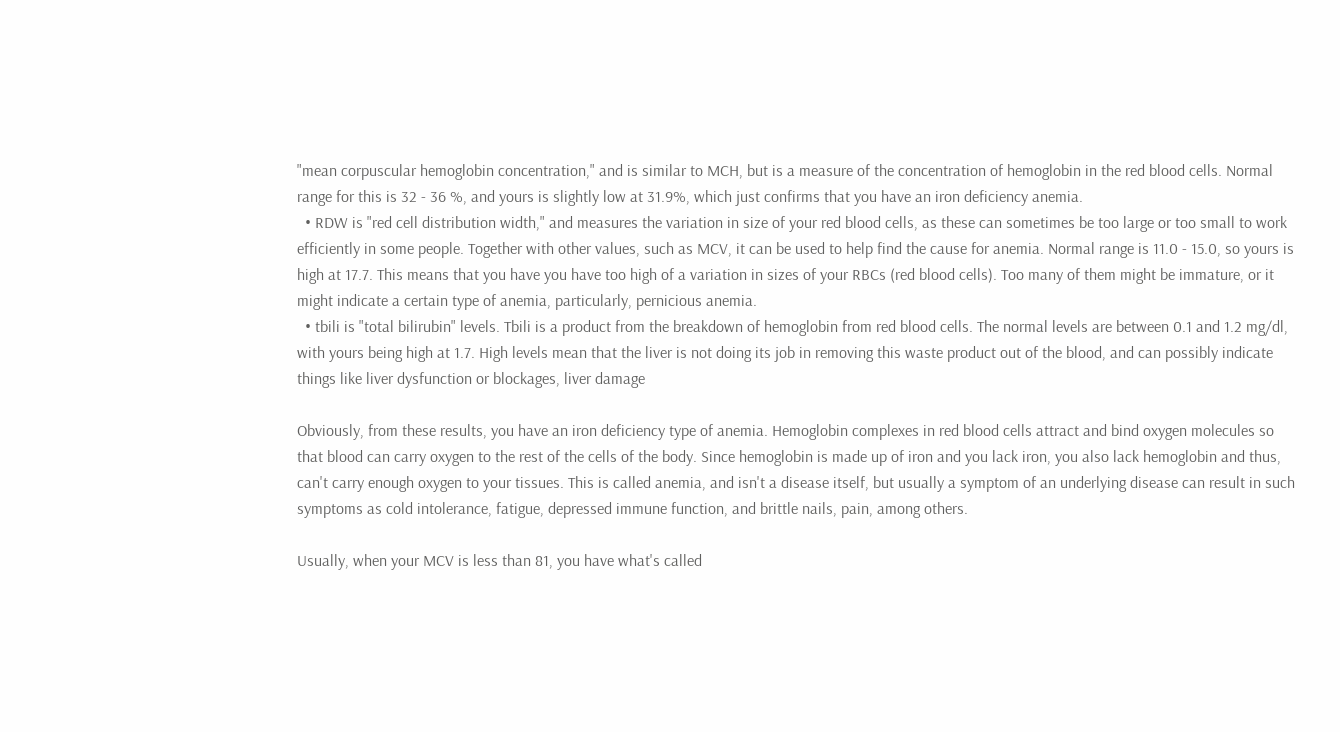"mean corpuscular hemoglobin concentration," and is similar to MCH, but is a measure of the concentration of hemoglobin in the red blood cells. Normal range for this is 32 - 36 %, and yours is slightly low at 31.9%, which just confirms that you have an iron deficiency anemia.
  • RDW is "red cell distribution width," and measures the variation in size of your red blood cells, as these can sometimes be too large or too small to work efficiently in some people. Together with other values, such as MCV, it can be used to help find the cause for anemia. Normal range is 11.0 - 15.0, so yours is high at 17.7. This means that you have you have too high of a variation in sizes of your RBCs (red blood cells). Too many of them might be immature, or it might indicate a certain type of anemia, particularly, pernicious anemia.
  • tbili is "total bilirubin" levels. Tbili is a product from the breakdown of hemoglobin from red blood cells. The normal levels are between 0.1 and 1.2 mg/dl, with yours being high at 1.7. High levels mean that the liver is not doing its job in removing this waste product out of the blood, and can possibly indicate things like liver dysfunction or blockages, liver damage

Obviously, from these results, you have an iron deficiency type of anemia. Hemoglobin complexes in red blood cells attract and bind oxygen molecules so that blood can carry oxygen to the rest of the cells of the body. Since hemoglobin is made up of iron and you lack iron, you also lack hemoglobin and thus, can't carry enough oxygen to your tissues. This is called anemia, and isn't a disease itself, but usually a symptom of an underlying disease can result in such symptoms as cold intolerance, fatigue, depressed immune function, and brittle nails, pain, among others.

Usually, when your MCV is less than 81, you have what's called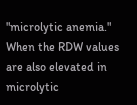"microlytic anemia." When the RDW values are also elevated in microlytic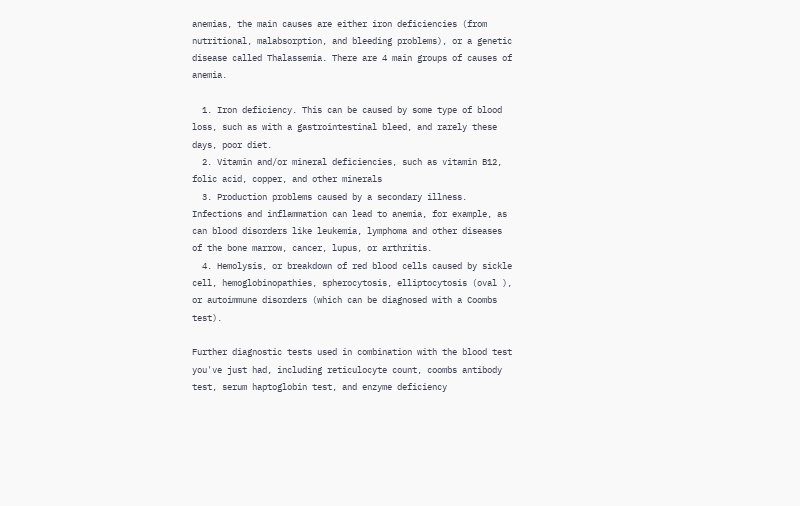anemias, the main causes are either iron deficiencies (from nutritional, malabsorption, and bleeding problems), or a genetic disease called Thalassemia. There are 4 main groups of causes of anemia.

  1. Iron deficiency. This can be caused by some type of blood loss, such as with a gastrointestinal bleed, and rarely these days, poor diet.
  2. Vitamin and/or mineral deficiencies, such as vitamin B12, folic acid, copper, and other minerals
  3. Production problems caused by a secondary illness. Infections and inflammation can lead to anemia, for example, as can blood disorders like leukemia, lymphoma and other diseases of the bone marrow, cancer, lupus, or arthritis.
  4. Hemolysis, or breakdown of red blood cells caused by sickle cell, hemoglobinopathies, spherocytosis, elliptocytosis (oval ), or autoimmune disorders (which can be diagnosed with a Coombs test).

Further diagnostic tests used in combination with the blood test you've just had, including reticulocyte count, coombs antibody test, serum haptoglobin test, and enzyme deficiency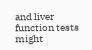and liver function tests might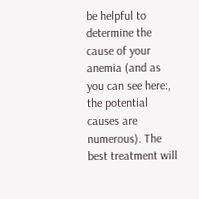be helpful to determine the cause of your anemia (and as you can see here:, the potential causes are numerous). The best treatment will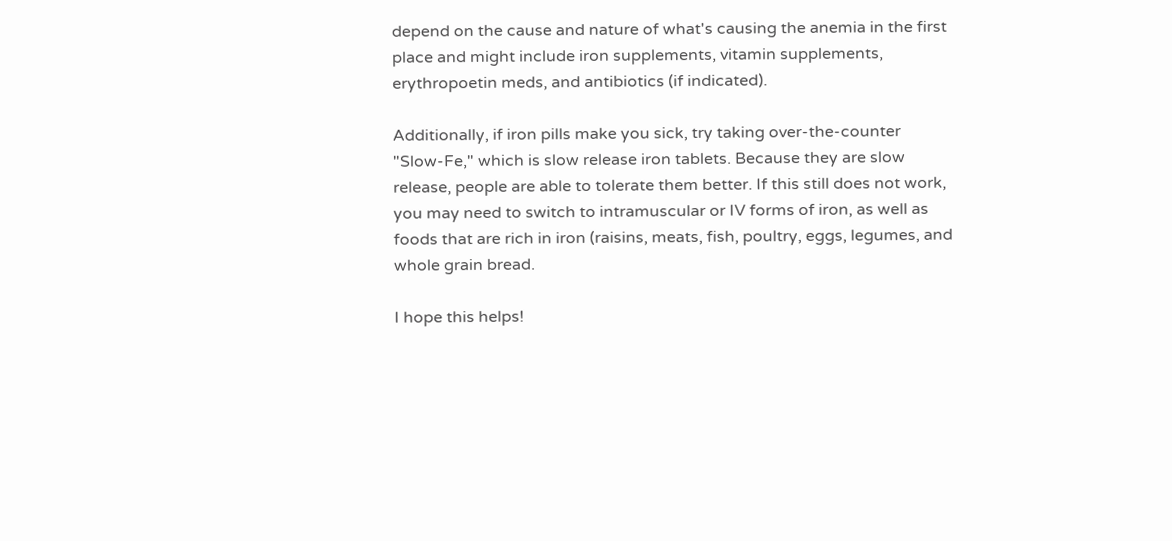depend on the cause and nature of what's causing the anemia in the first place and might include iron supplements, vitamin supplements, erythropoetin meds, and antibiotics (if indicated).

Additionally, if iron pills make you sick, try taking over-the-counter "Slow-Fe," which is slow release iron tablets. Because they are slow release, people are able to tolerate them better. If this still does not work, you may need to switch to intramuscular or IV forms of iron, as well as foods that are rich in iron (raisins, meats, fish, poultry, eggs, legumes, and whole grain bread.

I hope this helps!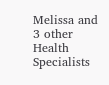Melissa and 3 other Health Specialists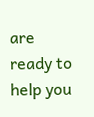are ready to help you